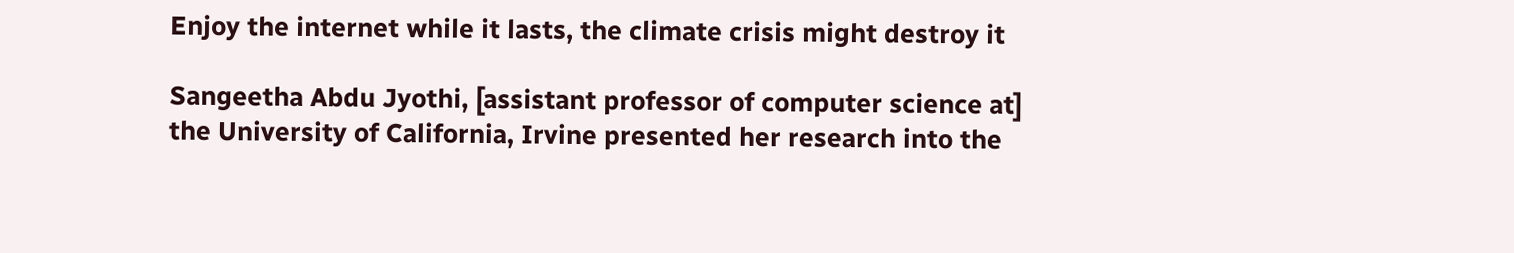Enjoy the internet while it lasts, the climate crisis might destroy it

Sangeetha Abdu Jyothi, [assistant professor of computer science at] the University of California, Irvine presented her research into the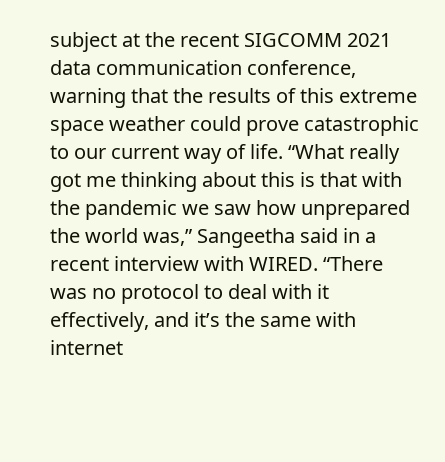subject at the recent SIGCOMM 2021 data communication conference, warning that the results of this extreme space weather could prove catastrophic to our current way of life. “What really got me thinking about this is that with the pandemic we saw how unprepared the world was,” Sangeetha said in a recent interview with WIRED. “There was no protocol to deal with it effectively, and it’s the same with internet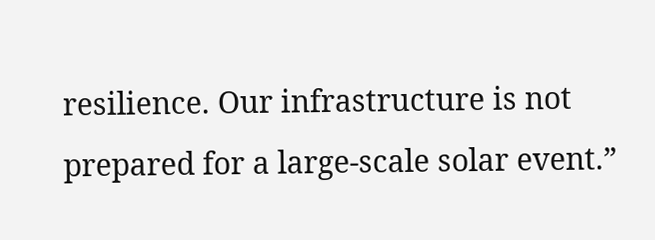resilience. Our infrastructure is not prepared for a large-scale solar event.”